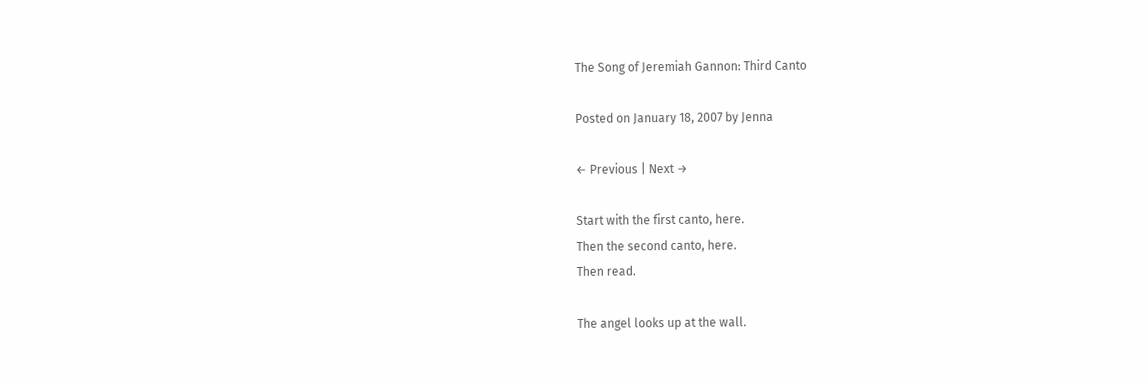The Song of Jeremiah Gannon: Third Canto

Posted on January 18, 2007 by Jenna

← Previous | Next →

Start with the first canto, here.
Then the second canto, here.
Then read.

The angel looks up at the wall.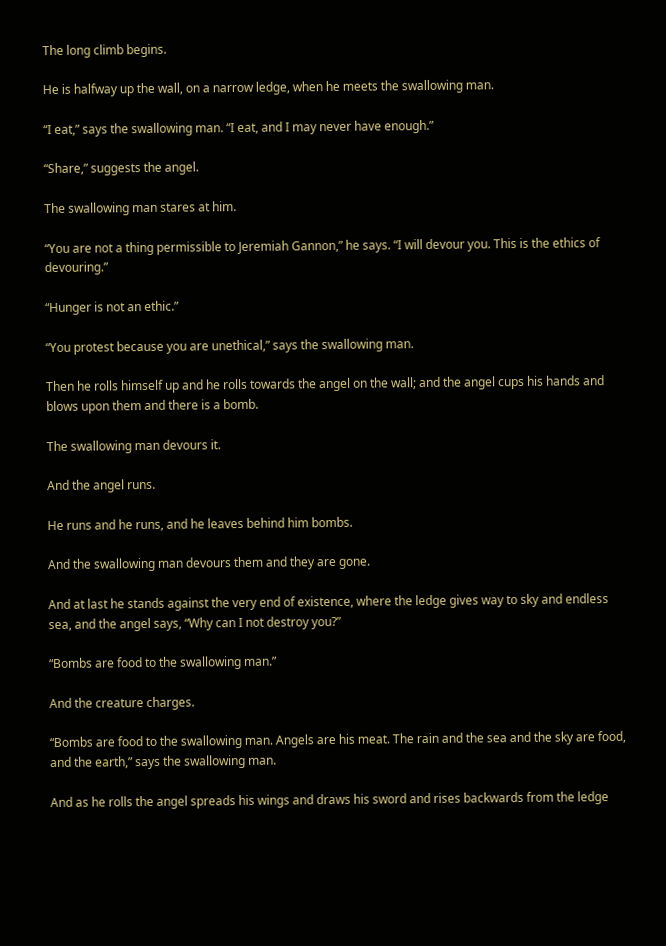The long climb begins.

He is halfway up the wall, on a narrow ledge, when he meets the swallowing man.

“I eat,” says the swallowing man. “I eat, and I may never have enough.”

“Share,” suggests the angel.

The swallowing man stares at him.

“You are not a thing permissible to Jeremiah Gannon,” he says. “I will devour you. This is the ethics of devouring.”

“Hunger is not an ethic.”

“You protest because you are unethical,” says the swallowing man.

Then he rolls himself up and he rolls towards the angel on the wall; and the angel cups his hands and blows upon them and there is a bomb.

The swallowing man devours it.

And the angel runs.

He runs and he runs, and he leaves behind him bombs.

And the swallowing man devours them and they are gone.

And at last he stands against the very end of existence, where the ledge gives way to sky and endless sea, and the angel says, “Why can I not destroy you?”

“Bombs are food to the swallowing man.”

And the creature charges.

“Bombs are food to the swallowing man. Angels are his meat. The rain and the sea and the sky are food, and the earth,” says the swallowing man.

And as he rolls the angel spreads his wings and draws his sword and rises backwards from the ledge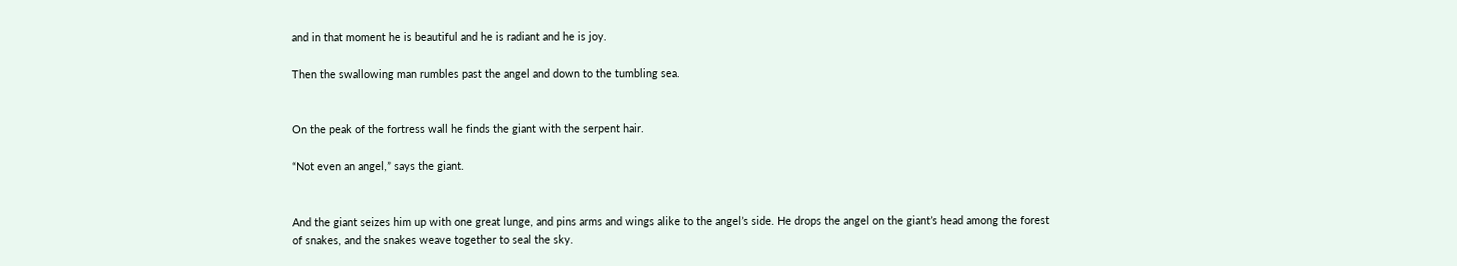and in that moment he is beautiful and he is radiant and he is joy.

Then the swallowing man rumbles past the angel and down to the tumbling sea.


On the peak of the fortress wall he finds the giant with the serpent hair.

“Not even an angel,” says the giant.


And the giant seizes him up with one great lunge, and pins arms and wings alike to the angel’s side. He drops the angel on the giant’s head among the forest of snakes, and the snakes weave together to seal the sky.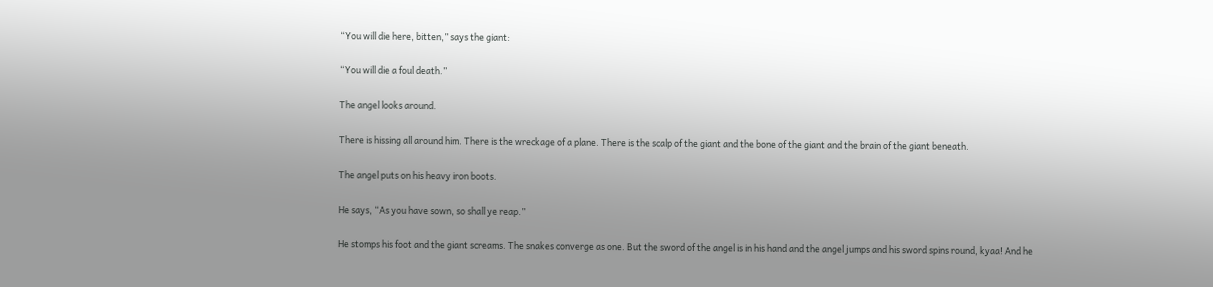“You will die here, bitten,” says the giant:

“You will die a foul death.”

The angel looks around.

There is hissing all around him. There is the wreckage of a plane. There is the scalp of the giant and the bone of the giant and the brain of the giant beneath.

The angel puts on his heavy iron boots.

He says, “As you have sown, so shall ye reap.”

He stomps his foot and the giant screams. The snakes converge as one. But the sword of the angel is in his hand and the angel jumps and his sword spins round, kyaa! And he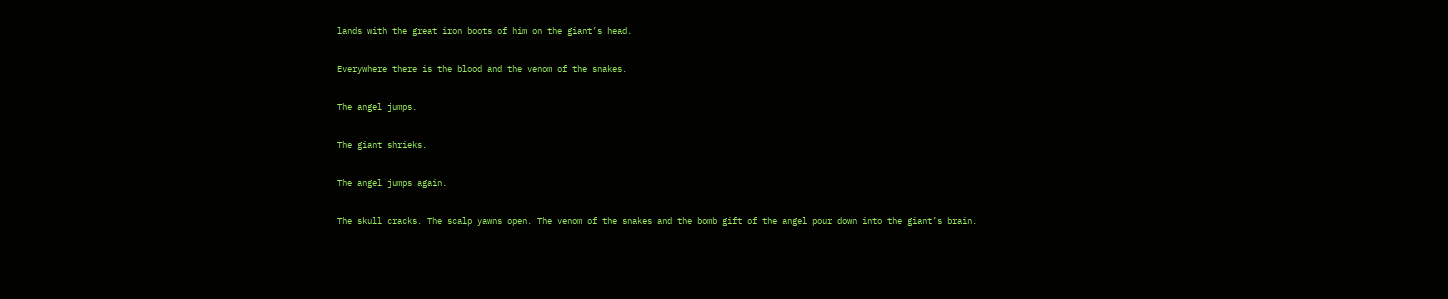lands with the great iron boots of him on the giant’s head.

Everywhere there is the blood and the venom of the snakes.

The angel jumps.

The giant shrieks.

The angel jumps again.

The skull cracks. The scalp yawns open. The venom of the snakes and the bomb gift of the angel pour down into the giant’s brain.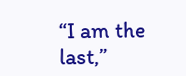“I am the last,”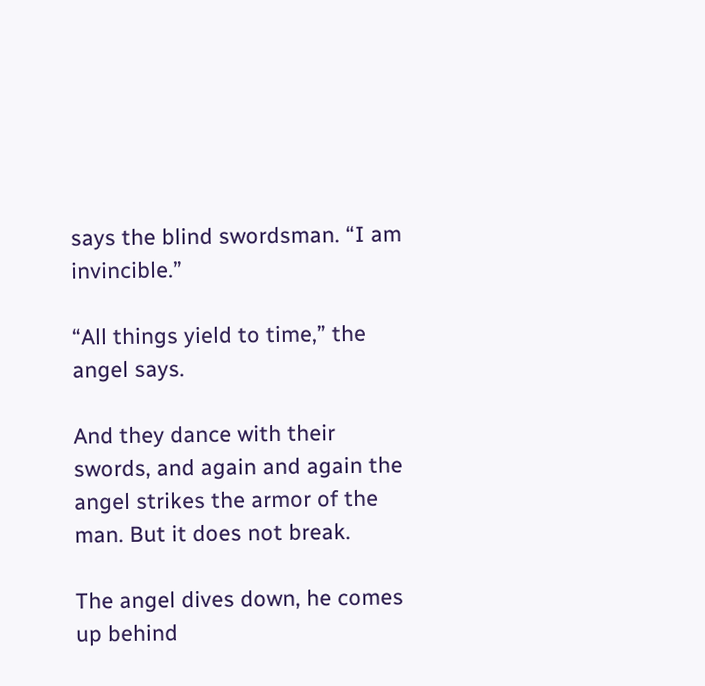says the blind swordsman. “I am invincible.”

“All things yield to time,” the angel says.

And they dance with their swords, and again and again the angel strikes the armor of the man. But it does not break.

The angel dives down, he comes up behind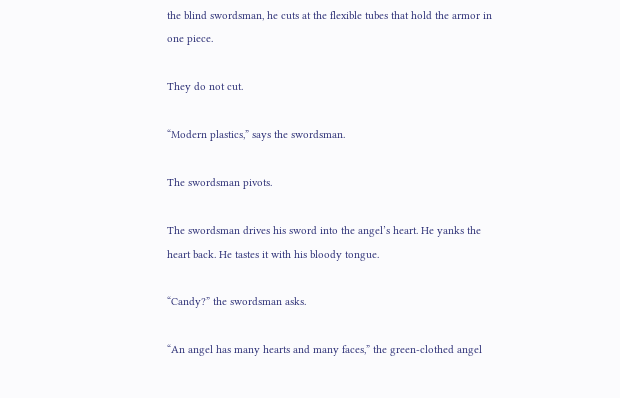the blind swordsman, he cuts at the flexible tubes that hold the armor in one piece.

They do not cut.

“Modern plastics,” says the swordsman.

The swordsman pivots.

The swordsman drives his sword into the angel’s heart. He yanks the heart back. He tastes it with his bloody tongue.

“Candy?” the swordsman asks.

“An angel has many hearts and many faces,” the green-clothed angel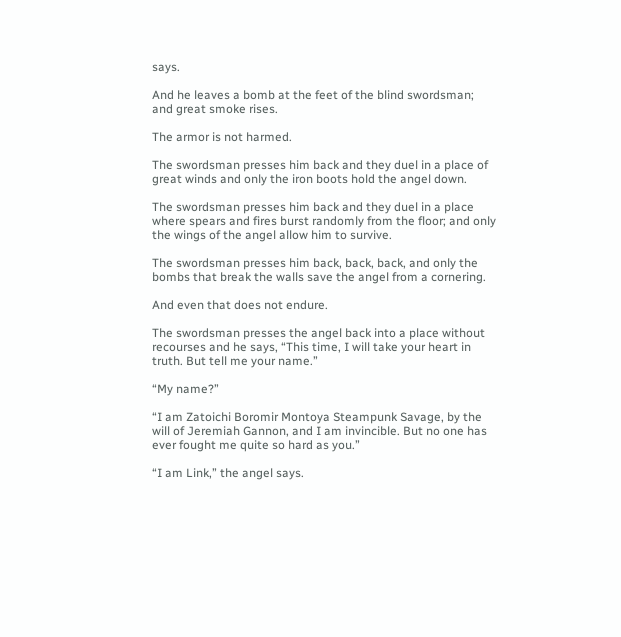says.

And he leaves a bomb at the feet of the blind swordsman; and great smoke rises.

The armor is not harmed.

The swordsman presses him back and they duel in a place of great winds and only the iron boots hold the angel down.

The swordsman presses him back and they duel in a place where spears and fires burst randomly from the floor; and only the wings of the angel allow him to survive.

The swordsman presses him back, back, back, and only the bombs that break the walls save the angel from a cornering.

And even that does not endure.

The swordsman presses the angel back into a place without recourses and he says, “This time, I will take your heart in truth. But tell me your name.”

“My name?”

“I am Zatoichi Boromir Montoya Steampunk Savage, by the will of Jeremiah Gannon, and I am invincible. But no one has ever fought me quite so hard as you.”

“I am Link,” the angel says.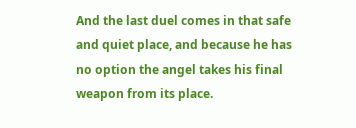And the last duel comes in that safe and quiet place, and because he has no option the angel takes his final weapon from its place.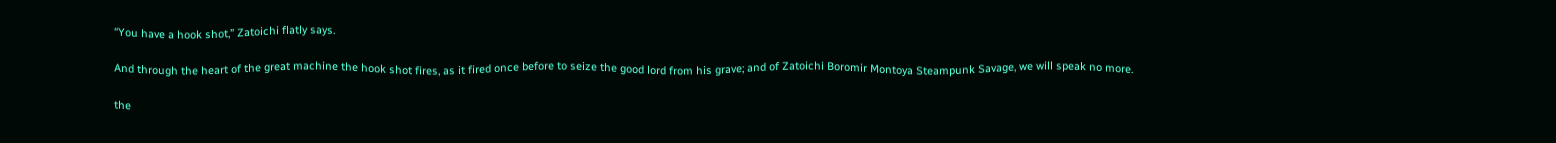“You have a hook shot,” Zatoichi flatly says.

And through the heart of the great machine the hook shot fires, as it fired once before to seize the good lord from his grave; and of Zatoichi Boromir Montoya Steampunk Savage, we will speak no more.

the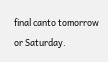final canto tomorrow or Saturday.